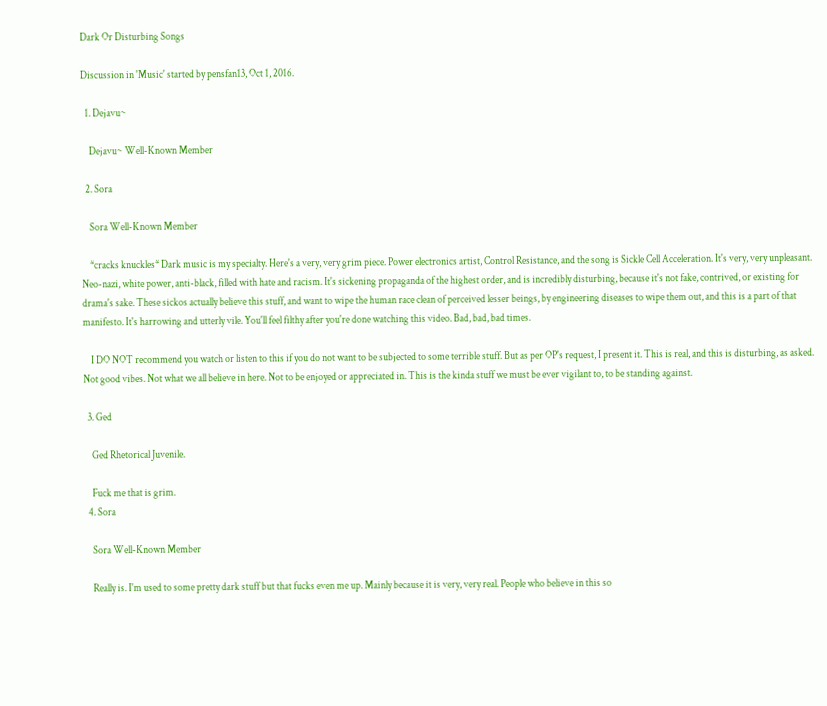Dark Or Disturbing Songs

Discussion in 'Music' started by pensfan13, Oct 1, 2016.

  1. Dejavu~

    Dejavu~ Well-Known Member

  2. Sora

    Sora Well-Known Member

    *cracks knuckles* Dark music is my specialty. Here's a very, very grim piece. Power electronics artist, Control Resistance, and the song is Sickle Cell Acceleration. It's very, very unpleasant. Neo-nazi, white power, anti-black, filled with hate and racism. It's sickening propaganda of the highest order, and is incredibly disturbing, because it's not fake, contrived, or existing for drama's sake. These sickos actually believe this stuff, and want to wipe the human race clean of perceived lesser beings, by engineering diseases to wipe them out, and this is a part of that manifesto. It's harrowing and utterly vile. You'll feel filthy after you're done watching this video. Bad, bad, bad times.

    I DO NOT recommend you watch or listen to this if you do not want to be subjected to some terrible stuff. But as per OP's request, I present it. This is real, and this is disturbing, as asked. Not good vibes. Not what we all believe in here. Not to be enjoyed or appreciated in. This is the kinda stuff we must be ever vigilant to, to be standing against.

  3. Ged

    Ged Rhetorical Juvenile.

    Fuck me that is grim.
  4. Sora

    Sora Well-Known Member

    Really is. I'm used to some pretty dark stuff but that fucks even me up. Mainly because it is very, very real. People who believe in this so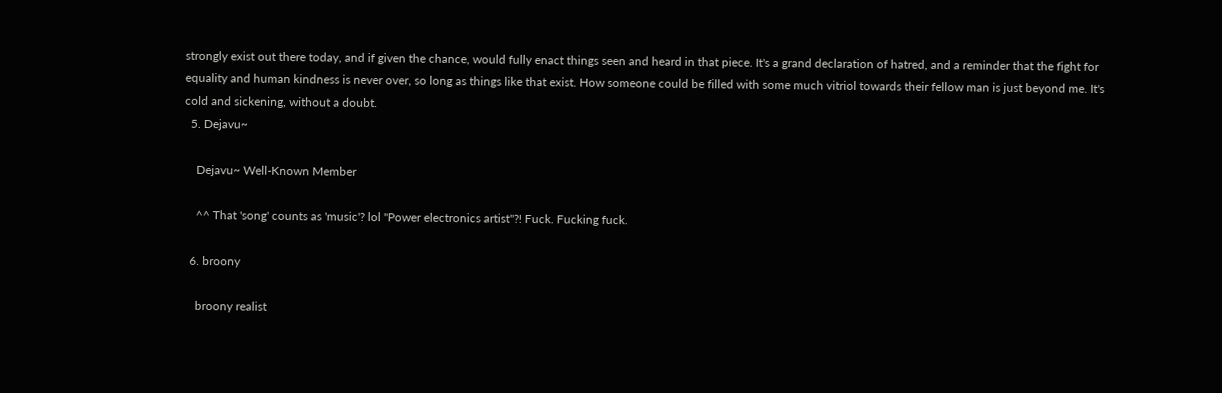strongly exist out there today, and if given the chance, would fully enact things seen and heard in that piece. It's a grand declaration of hatred, and a reminder that the fight for equality and human kindness is never over, so long as things like that exist. How someone could be filled with some much vitriol towards their fellow man is just beyond me. It's cold and sickening, without a doubt.
  5. Dejavu~

    Dejavu~ Well-Known Member

    ^^ That 'song' counts as 'music'? lol "Power electronics artist"?! Fuck. Fucking fuck.

  6. broony

    broony realist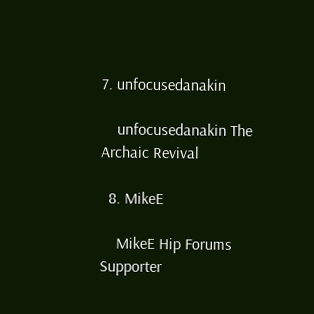7. unfocusedanakin

    unfocusedanakin The Archaic Revival

  8. MikeE

    MikeE Hip Forums Supporter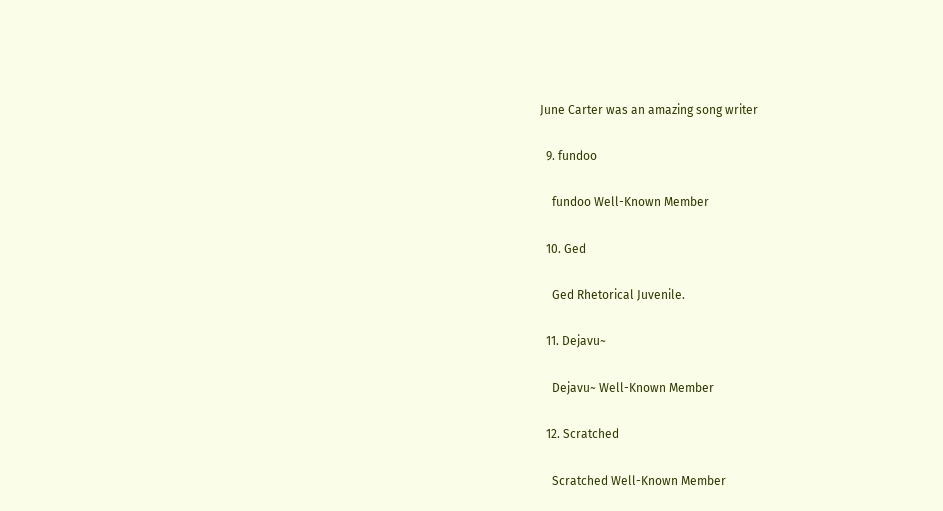June Carter was an amazing song writer

  9. fundoo

    fundoo Well-Known Member

  10. Ged

    Ged Rhetorical Juvenile.

  11. Dejavu~

    Dejavu~ Well-Known Member

  12. Scratched

    Scratched Well-Known Member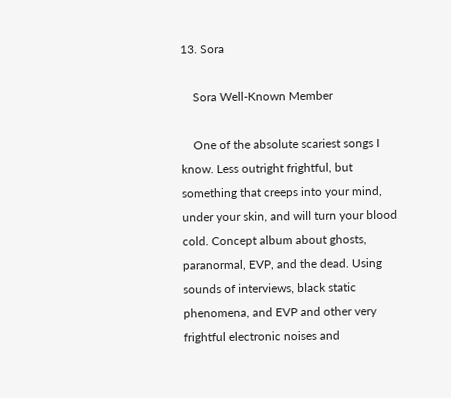13. Sora

    Sora Well-Known Member

    One of the absolute scariest songs I know. Less outright frightful, but something that creeps into your mind, under your skin, and will turn your blood cold. Concept album about ghosts, paranormal, EVP, and the dead. Using sounds of interviews, black static phenomena, and EVP and other very frightful electronic noises and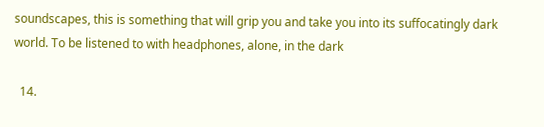soundscapes, this is something that will grip you and take you into its suffocatingly dark world. To be listened to with headphones, alone, in the dark

  14.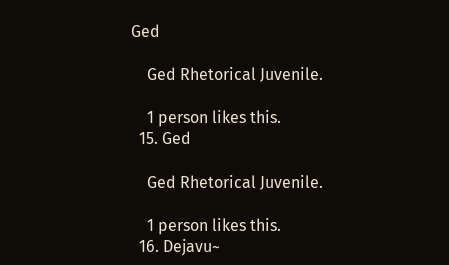Ged

    Ged Rhetorical Juvenile.

    1 person likes this.
  15. Ged

    Ged Rhetorical Juvenile.

    1 person likes this.
  16. Dejavu~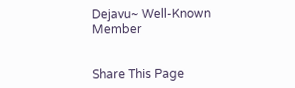Dejavu~ Well-Known Member


Share This Page